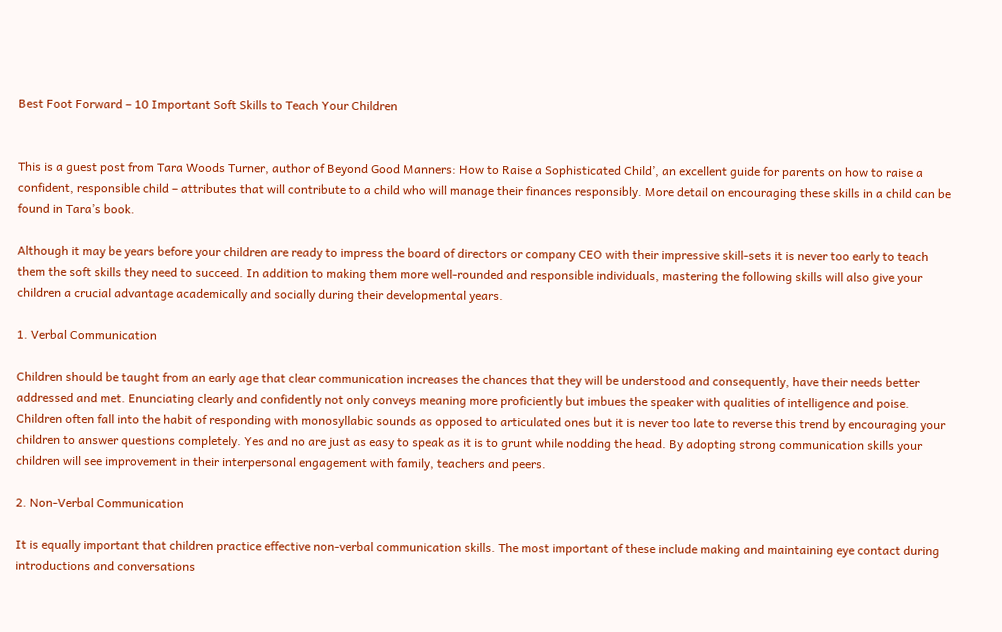Best Foot Forward – 10 Important Soft Skills to Teach Your Children


This is a guest post from Tara Woods Turner, author of Beyond Good Manners: How to Raise a Sophisticated Child’, an excellent guide for parents on how to raise a confident, responsible child – attributes that will contribute to a child who will manage their finances responsibly. More detail on encouraging these skills in a child can be found in Tara’s book.

Although it may be years before your children are ready to impress the board of directors or company CEO with their impressive skill-sets it is never too early to teach them the soft skills they need to succeed. In addition to making them more well-rounded and responsible individuals, mastering the following skills will also give your children a crucial advantage academically and socially during their developmental years.

1. Verbal Communication

Children should be taught from an early age that clear communication increases the chances that they will be understood and consequently, have their needs better addressed and met. Enunciating clearly and confidently not only conveys meaning more proficiently but imbues the speaker with qualities of intelligence and poise. Children often fall into the habit of responding with monosyllabic sounds as opposed to articulated ones but it is never too late to reverse this trend by encouraging your children to answer questions completely. Yes and no are just as easy to speak as it is to grunt while nodding the head. By adopting strong communication skills your children will see improvement in their interpersonal engagement with family, teachers and peers.

2. Non-Verbal Communication

It is equally important that children practice effective non-verbal communication skills. The most important of these include making and maintaining eye contact during introductions and conversations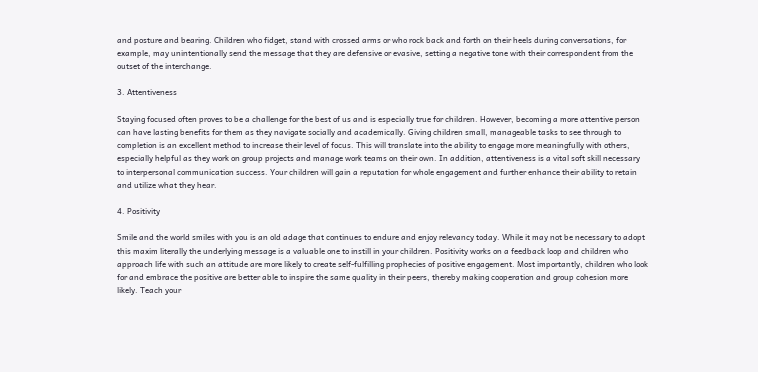and posture and bearing. Children who fidget, stand with crossed arms or who rock back and forth on their heels during conversations, for example, may unintentionally send the message that they are defensive or evasive, setting a negative tone with their correspondent from the outset of the interchange.

3. Attentiveness

Staying focused often proves to be a challenge for the best of us and is especially true for children. However, becoming a more attentive person can have lasting benefits for them as they navigate socially and academically. Giving children small, manageable tasks to see through to completion is an excellent method to increase their level of focus. This will translate into the ability to engage more meaningfully with others, especially helpful as they work on group projects and manage work teams on their own. In addition, attentiveness is a vital soft skill necessary to interpersonal communication success. Your children will gain a reputation for whole engagement and further enhance their ability to retain and utilize what they hear.

4. Positivity

Smile and the world smiles with you is an old adage that continues to endure and enjoy relevancy today. While it may not be necessary to adopt this maxim literally the underlying message is a valuable one to instill in your children. Positivity works on a feedback loop and children who approach life with such an attitude are more likely to create self-fulfilling prophecies of positive engagement. Most importantly, children who look for and embrace the positive are better able to inspire the same quality in their peers, thereby making cooperation and group cohesion more likely. Teach your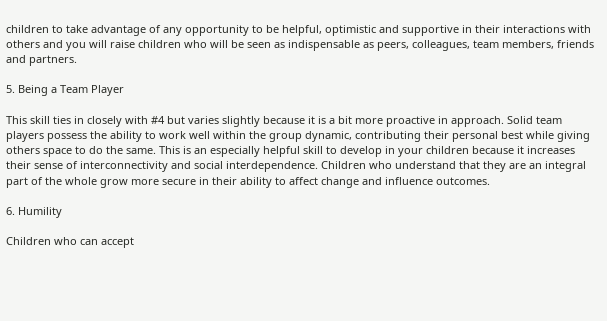children to take advantage of any opportunity to be helpful, optimistic and supportive in their interactions with others and you will raise children who will be seen as indispensable as peers, colleagues, team members, friends and partners.

5. Being a Team Player

This skill ties in closely with #4 but varies slightly because it is a bit more proactive in approach. Solid team players possess the ability to work well within the group dynamic, contributing their personal best while giving others space to do the same. This is an especially helpful skill to develop in your children because it increases their sense of interconnectivity and social interdependence. Children who understand that they are an integral part of the whole grow more secure in their ability to affect change and influence outcomes.

6. Humility

Children who can accept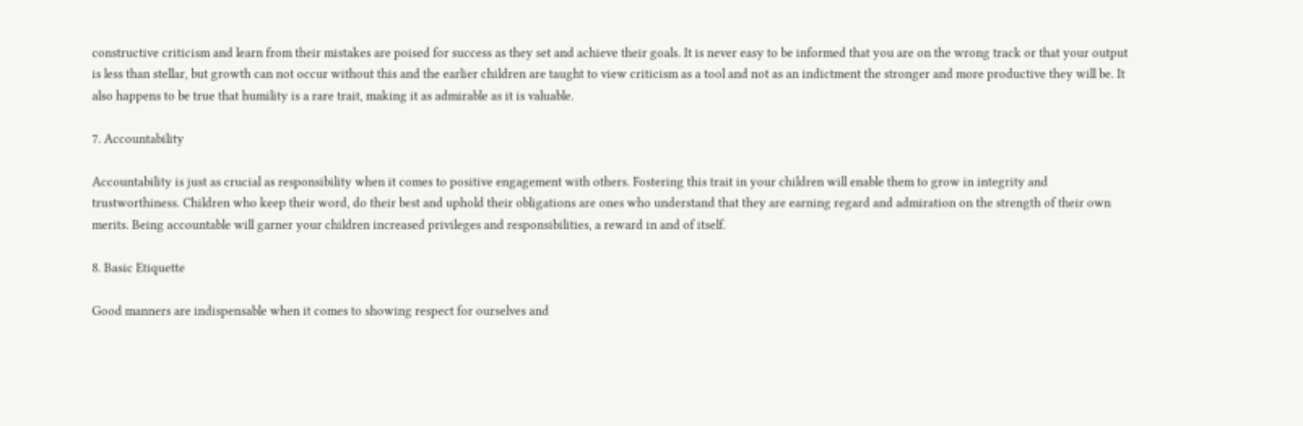constructive criticism and learn from their mistakes are poised for success as they set and achieve their goals. It is never easy to be informed that you are on the wrong track or that your output is less than stellar, but growth can not occur without this and the earlier children are taught to view criticism as a tool and not as an indictment the stronger and more productive they will be. It also happens to be true that humility is a rare trait, making it as admirable as it is valuable.

7. Accountability

Accountability is just as crucial as responsibility when it comes to positive engagement with others. Fostering this trait in your children will enable them to grow in integrity and trustworthiness. Children who keep their word, do their best and uphold their obligations are ones who understand that they are earning regard and admiration on the strength of their own merits. Being accountable will garner your children increased privileges and responsibilities, a reward in and of itself.

8. Basic Etiquette

Good manners are indispensable when it comes to showing respect for ourselves and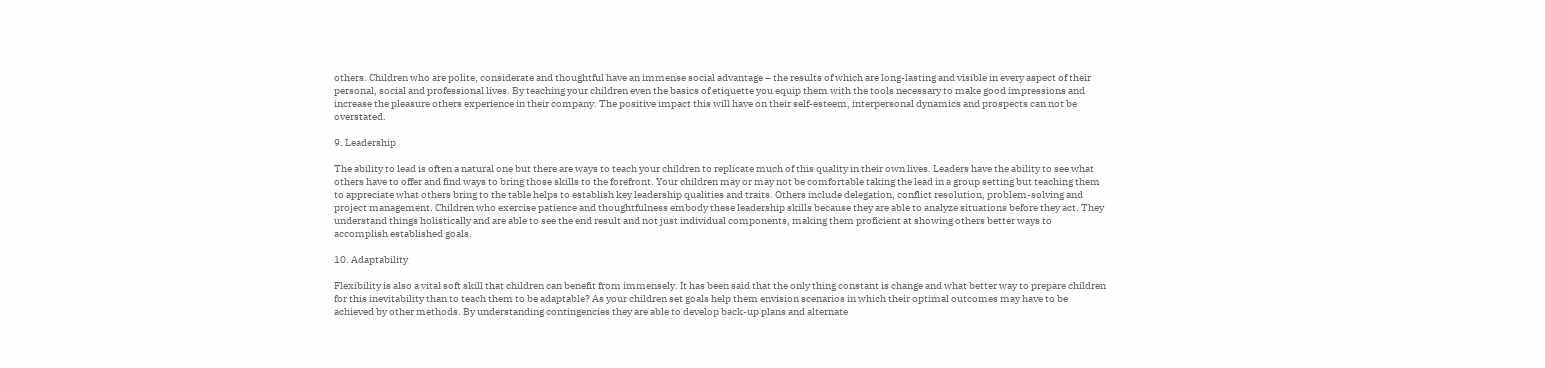others. Children who are polite, considerate and thoughtful have an immense social advantage – the results of which are long-lasting and visible in every aspect of their personal, social and professional lives. By teaching your children even the basics of etiquette you equip them with the tools necessary to make good impressions and increase the pleasure others experience in their company. The positive impact this will have on their self-esteem, interpersonal dynamics and prospects can not be overstated.

9. Leadership

The ability to lead is often a natural one but there are ways to teach your children to replicate much of this quality in their own lives. Leaders have the ability to see what others have to offer and find ways to bring those skills to the forefront. Your children may or may not be comfortable taking the lead in a group setting but teaching them to appreciate what others bring to the table helps to establish key leadership qualities and traits. Others include delegation, conflict resolution, problem-solving and project management. Children who exercise patience and thoughtfulness embody these leadership skills because they are able to analyze situations before they act. They understand things holistically and are able to see the end result and not just individual components, making them proficient at showing others better ways to accomplish established goals.

10. Adaptability

Flexibility is also a vital soft skill that children can benefit from immensely. It has been said that the only thing constant is change and what better way to prepare children for this inevitability than to teach them to be adaptable? As your children set goals help them envision scenarios in which their optimal outcomes may have to be achieved by other methods. By understanding contingencies they are able to develop back-up plans and alternate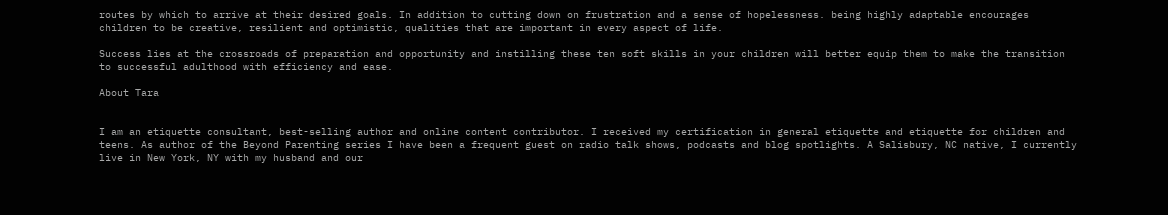routes by which to arrive at their desired goals. In addition to cutting down on frustration and a sense of hopelessness. being highly adaptable encourages children to be creative, resilient and optimistic, qualities that are important in every aspect of life.

Success lies at the crossroads of preparation and opportunity and instilling these ten soft skills in your children will better equip them to make the transition to successful adulthood with efficiency and ease.

About Tara


I am an etiquette consultant, best-selling author and online content contributor. I received my certification in general etiquette and etiquette for children and teens. As author of the Beyond Parenting series I have been a frequent guest on radio talk shows, podcasts and blog spotlights. A Salisbury, NC native, I currently live in New York, NY with my husband and our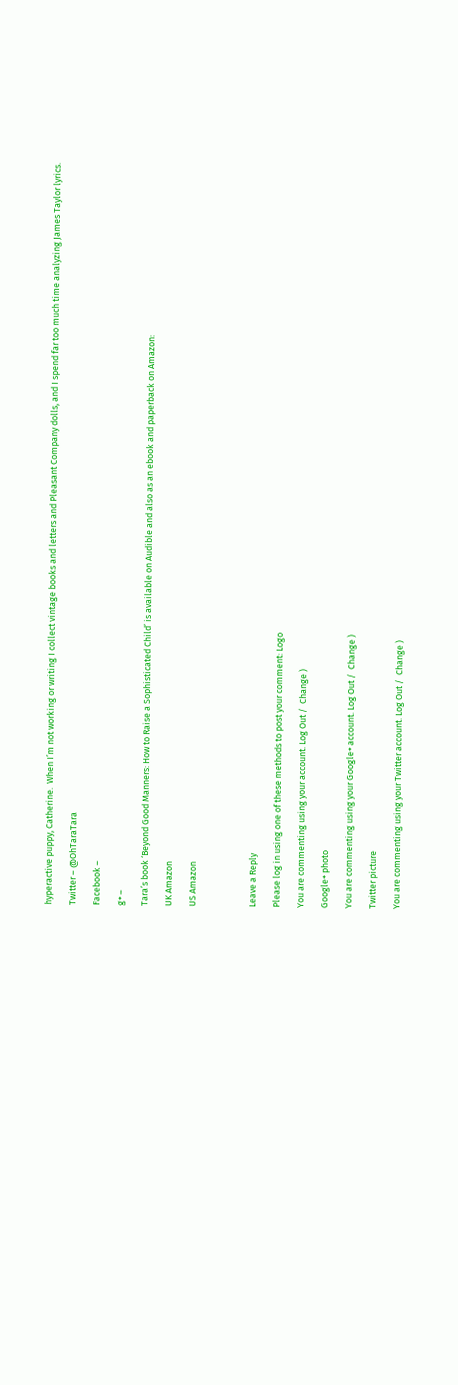hyperactive puppy, Catherine.  When I’m not working or writing I collect vintage books and letters and Pleasant Company dolls, and I spend far too much time analyzing James Taylor lyrics.

Twitter – @OhTaraTara

Facebook –

g+ –

Tara’s book ‘Beyond Good Manners: How to Raise a Sophisticated Child’ is available on Audible and also as an ebook and paperback on Amazon:

UK Amazon

US Amazon




Leave a Reply

Please log in using one of these methods to post your comment: Logo

You are commenting using your account. Log Out /  Change )

Google+ photo

You are commenting using your Google+ account. Log Out /  Change )

Twitter picture

You are commenting using your Twitter account. Log Out /  Change )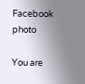Facebook photo

You are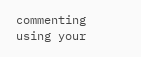commenting using your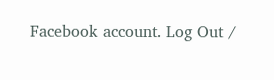Facebook account. Log Out /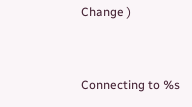Change )


Connecting to %s